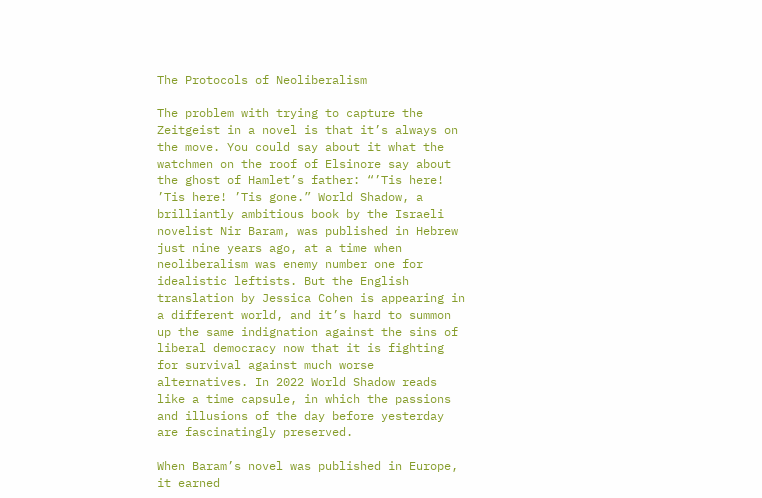The Protocols of Neoliberalism

The problem with trying to capture the Zeitgeist in a novel is that it’s always on the move. You could say about it what the watchmen on the roof of Elsinore say about the ghost of Hamlet’s father: “’Tis here! ’Tis here! ’Tis gone.” World Shadow, a brilliantly ambitious book by the Israeli novelist Nir Baram, was published in Hebrew just nine years ago, at a time when neoliberalism was enemy number one for idealistic leftists. But the English translation by Jessica Cohen is appearing in a different world, and it’s hard to summon up the same indignation against the sins of liberal democracy now that it is fighting for survival against much worse alternatives. In 2022 World Shadow reads like a time capsule, in which the passions and illusions of the day before yesterday are fascinatingly preserved.

When Baram’s novel was published in Europe, it earned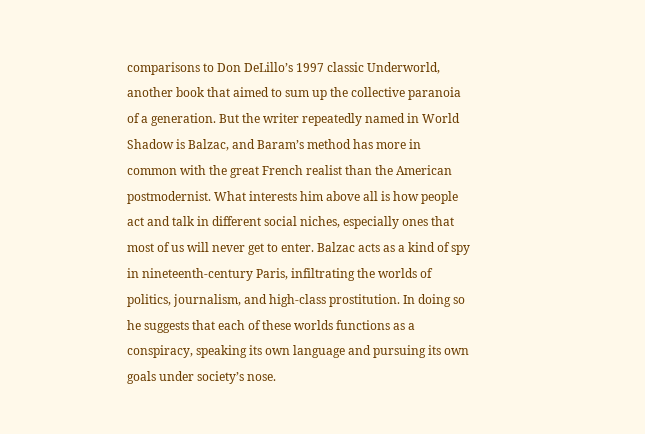comparisons to Don DeLillo’s 1997 classic Underworld, another book that aimed to sum up the collective paranoia of a generation. But the writer repeatedly named in World Shadow is Balzac, and Baram’s method has more in common with the great French realist than the American postmodernist. What interests him above all is how people act and talk in different social niches, especially ones that most of us will never get to enter. Balzac acts as a kind of spy in nineteenth-century Paris, infiltrating the worlds of politics, journalism, and high-class prostitution. In doing so he suggests that each of these worlds functions as a conspiracy, speaking its own language and pursuing its own goals under society’s nose.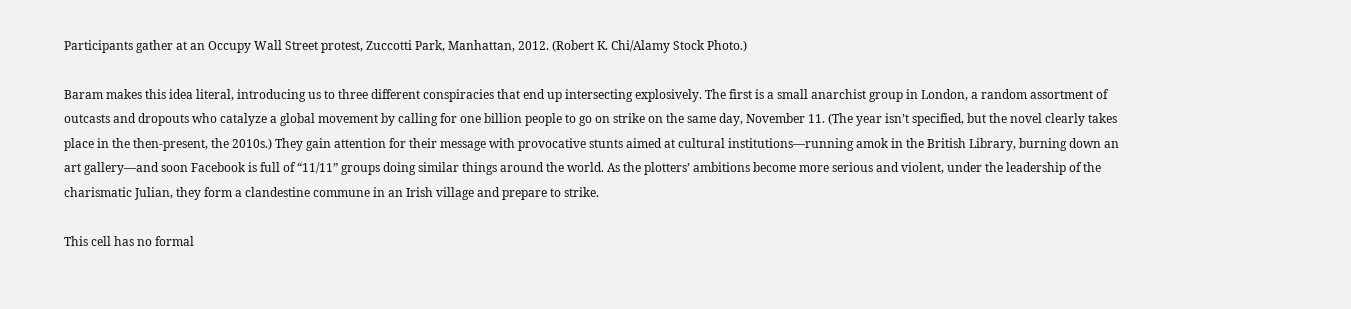Participants gather at an Occupy Wall Street protest, Zuccotti Park, Manhattan, 2012. (Robert K. Chi/Alamy Stock Photo.)

Baram makes this idea literal, introducing us to three different conspiracies that end up intersecting explosively. The first is a small anarchist group in London, a random assortment of outcasts and dropouts who catalyze a global movement by calling for one billion people to go on strike on the same day, November 11. (The year isn’t specified, but the novel clearly takes place in the then-present, the 2010s.) They gain attention for their message with provocative stunts aimed at cultural institutions—running amok in the British Library, burning down an art gallery—and soon Facebook is full of “11/11” groups doing similar things around the world. As the plotters’ ambitions become more serious and violent, under the leadership of the charismatic Julian, they form a clandestine commune in an Irish village and prepare to strike.

This cell has no formal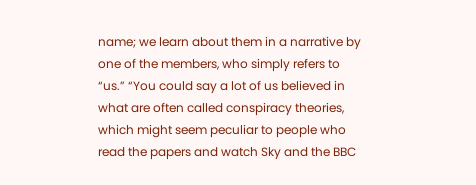name; we learn about them in a narrative by one of the members, who simply refers to “us.” “You could say a lot of us believed in what are often called conspiracy theories, which might seem peculiar to people who read the papers and watch Sky and the BBC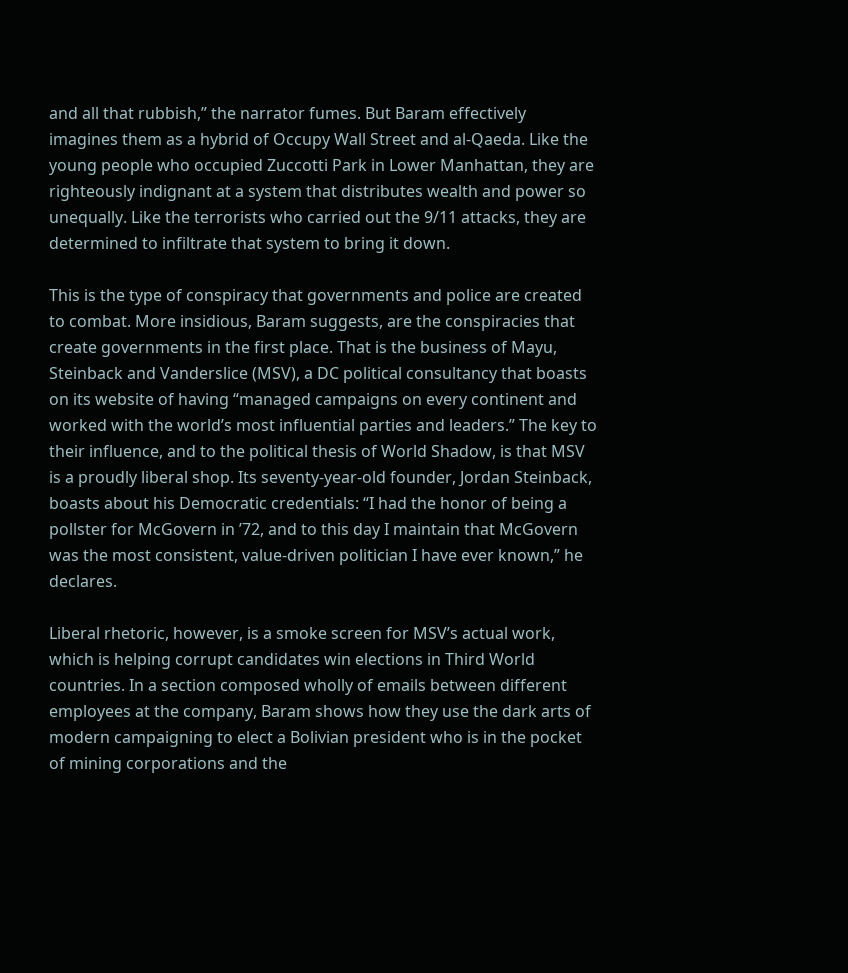and all that rubbish,” the narrator fumes. But Baram effectively imagines them as a hybrid of Occupy Wall Street and al-Qaeda. Like the young people who occupied Zuccotti Park in Lower Manhattan, they are righteously indignant at a system that distributes wealth and power so unequally. Like the terrorists who carried out the 9/11 attacks, they are determined to infiltrate that system to bring it down.

This is the type of conspiracy that governments and police are created to combat. More insidious, Baram suggests, are the conspiracies that create governments in the first place. That is the business of Mayu, Steinback and Vanderslice (MSV), a DC political consultancy that boasts on its website of having “managed campaigns on every continent and worked with the world’s most influential parties and leaders.” The key to their influence, and to the political thesis of World Shadow, is that MSV is a proudly liberal shop. Its seventy-year-old founder, Jordan Steinback, boasts about his Democratic credentials: “I had the honor of being a pollster for McGovern in ’72, and to this day I maintain that McGovern was the most consistent, value-driven politician I have ever known,” he declares.

Liberal rhetoric, however, is a smoke screen for MSV’s actual work, which is helping corrupt candidates win elections in Third World countries. In a section composed wholly of emails between different employees at the company, Baram shows how they use the dark arts of modern campaigning to elect a Bolivian president who is in the pocket of mining corporations and the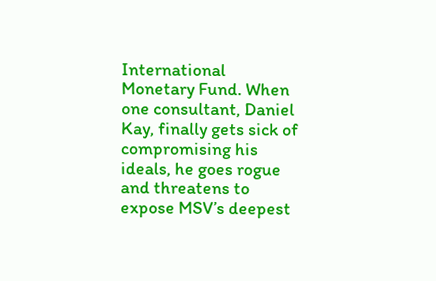International Monetary Fund. When one consultant, Daniel Kay, finally gets sick of compromising his ideals, he goes rogue and threatens to expose MSV’s deepest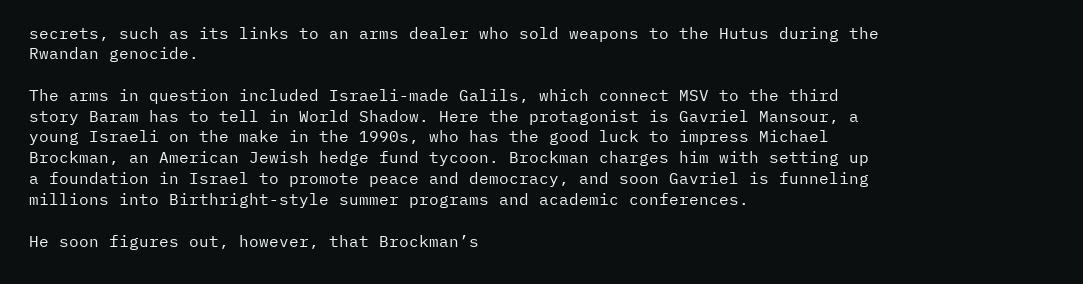secrets, such as its links to an arms dealer who sold weapons to the Hutus during the Rwandan genocide.

The arms in question included Israeli-made Galils, which connect MSV to the third story Baram has to tell in World Shadow. Here the protagonist is Gavriel Mansour, a young Israeli on the make in the 1990s, who has the good luck to impress Michael Brockman, an American Jewish hedge fund tycoon. Brockman charges him with setting up a foundation in Israel to promote peace and democracy, and soon Gavriel is funneling millions into Birthright-style summer programs and academic conferences.

He soon figures out, however, that Brockman’s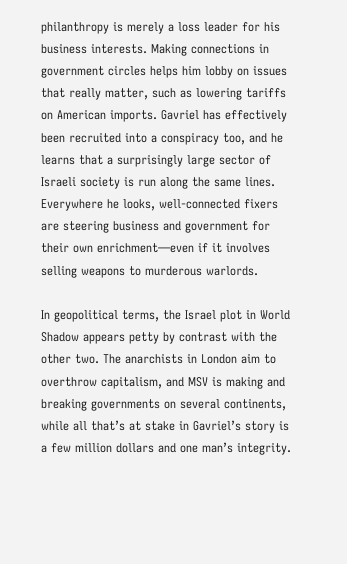philanthropy is merely a loss leader for his business interests. Making connections in government circles helps him lobby on issues that really matter, such as lowering tariffs on American imports. Gavriel has effectively been recruited into a conspiracy too, and he learns that a surprisingly large sector of Israeli society is run along the same lines. Everywhere he looks, well-connected fixers are steering business and government for their own enrichment—even if it involves selling weapons to murderous warlords.

In geopolitical terms, the Israel plot in World Shadow appears petty by contrast with the other two. The anarchists in London aim to overthrow capitalism, and MSV is making and breaking governments on several continents, while all that’s at stake in Gavriel’s story is a few million dollars and one man’s integrity.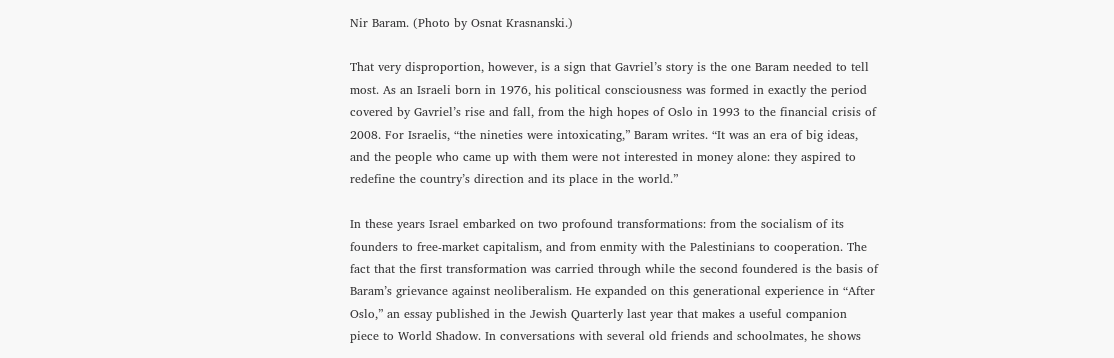Nir Baram. (Photo by Osnat Krasnanski.)

That very disproportion, however, is a sign that Gavriel’s story is the one Baram needed to tell most. As an Israeli born in 1976, his political consciousness was formed in exactly the period covered by Gavriel’s rise and fall, from the high hopes of Oslo in 1993 to the financial crisis of 2008. For Israelis, “the nineties were intoxicating,” Baram writes. “It was an era of big ideas, and the people who came up with them were not interested in money alone: they aspired to redefine the country’s direction and its place in the world.”

In these years Israel embarked on two profound transformations: from the socialism of its founders to free-market capitalism, and from enmity with the Palestinians to cooperation. The fact that the first transformation was carried through while the second foundered is the basis of Baram’s grievance against neoliberalism. He expanded on this generational experience in “After Oslo,” an essay published in the Jewish Quarterly last year that makes a useful companion piece to World Shadow. In conversations with several old friends and schoolmates, he shows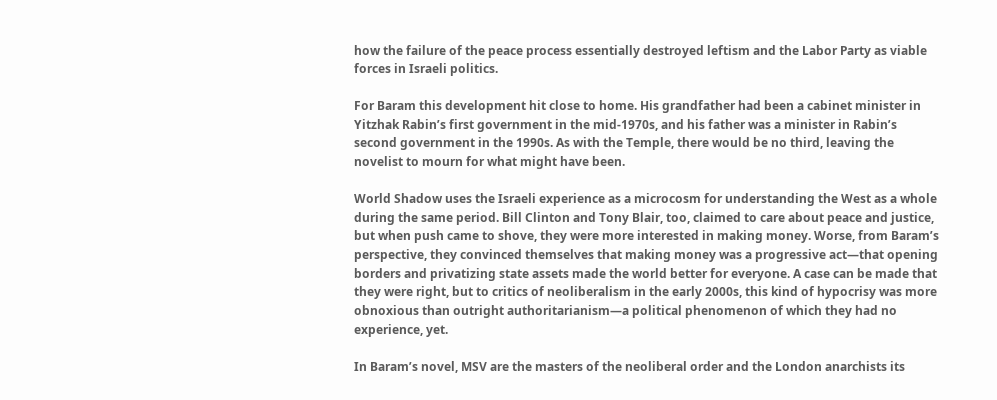how the failure of the peace process essentially destroyed leftism and the Labor Party as viable forces in Israeli politics.

For Baram this development hit close to home. His grandfather had been a cabinet minister in Yitzhak Rabin’s first government in the mid-1970s, and his father was a minister in Rabin’s second government in the 1990s. As with the Temple, there would be no third, leaving the novelist to mourn for what might have been.

World Shadow uses the Israeli experience as a microcosm for understanding the West as a whole during the same period. Bill Clinton and Tony Blair, too, claimed to care about peace and justice, but when push came to shove, they were more interested in making money. Worse, from Baram’s perspective, they convinced themselves that making money was a progressive act—that opening borders and privatizing state assets made the world better for everyone. A case can be made that they were right, but to critics of neoliberalism in the early 2000s, this kind of hypocrisy was more obnoxious than outright authoritarianism—a political phenomenon of which they had no experience, yet.

In Baram’s novel, MSV are the masters of the neoliberal order and the London anarchists its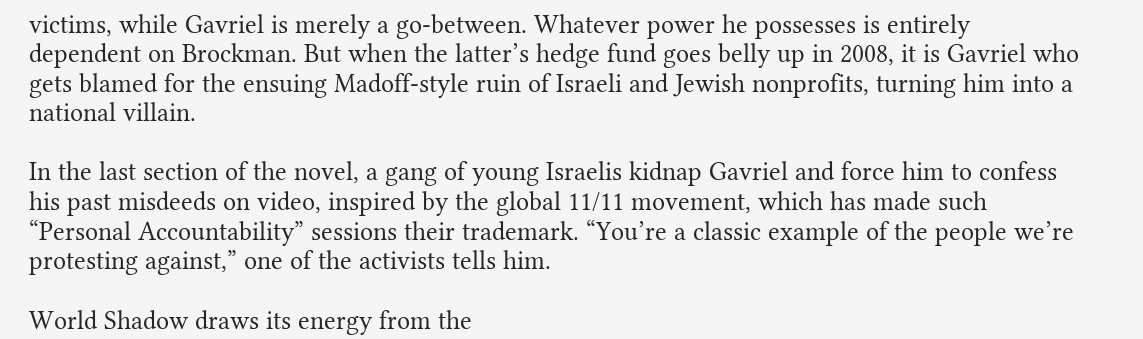victims, while Gavriel is merely a go-between. Whatever power he possesses is entirely dependent on Brockman. But when the latter’s hedge fund goes belly up in 2008, it is Gavriel who gets blamed for the ensuing Madoff-style ruin of Israeli and Jewish nonprofits, turning him into a national villain.

In the last section of the novel, a gang of young Israelis kidnap Gavriel and force him to confess his past misdeeds on video, inspired by the global 11/11 movement, which has made such “Personal Accountability” sessions their trademark. “You’re a classic example of the people we’re protesting against,” one of the activists tells him.

World Shadow draws its energy from the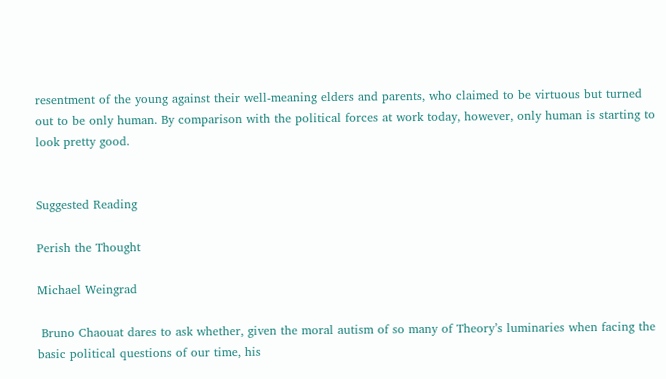resentment of the young against their well-meaning elders and parents, who claimed to be virtuous but turned out to be only human. By comparison with the political forces at work today, however, only human is starting to look pretty good.


Suggested Reading

Perish the Thought

Michael Weingrad

 Bruno Chaouat dares to ask whether, given the moral autism of so many of Theory’s luminaries when facing the basic political questions of our time, his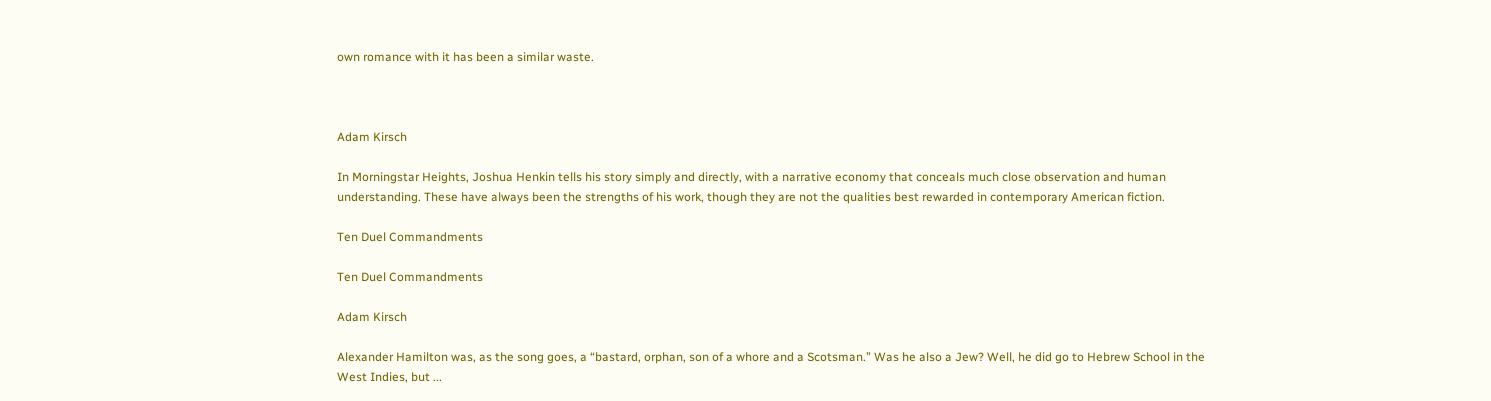own romance with it has been a similar waste.



Adam Kirsch

In Morningstar Heights, Joshua Henkin tells his story simply and directly, with a narrative economy that conceals much close observation and human understanding. These have always been the strengths of his work, though they are not the qualities best rewarded in contemporary American fiction.

Ten Duel Commandments

Ten Duel Commandments

Adam Kirsch

Alexander Hamilton was, as the song goes, a “bastard, orphan, son of a whore and a Scotsman.” Was he also a Jew? Well, he did go to Hebrew School in the West Indies, but ...